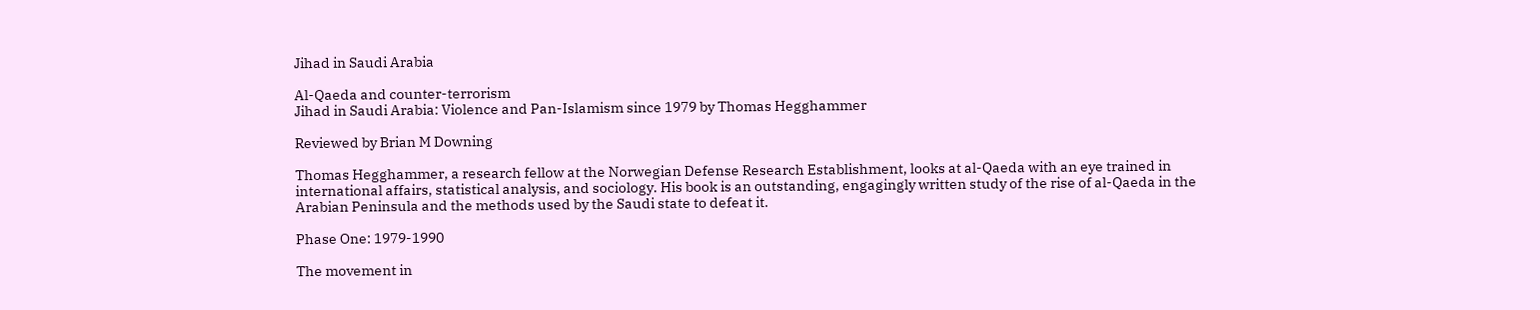Jihad in Saudi Arabia

Al-Qaeda and counter-terrorism
Jihad in Saudi Arabia: Violence and Pan-Islamism since 1979 by Thomas Hegghammer

Reviewed by Brian M Downing

Thomas Hegghammer, a research fellow at the Norwegian Defense Research Establishment, looks at al-Qaeda with an eye trained in international affairs, statistical analysis, and sociology. His book is an outstanding, engagingly written study of the rise of al-Qaeda in the Arabian Peninsula and the methods used by the Saudi state to defeat it.

Phase One: 1979-1990

The movement in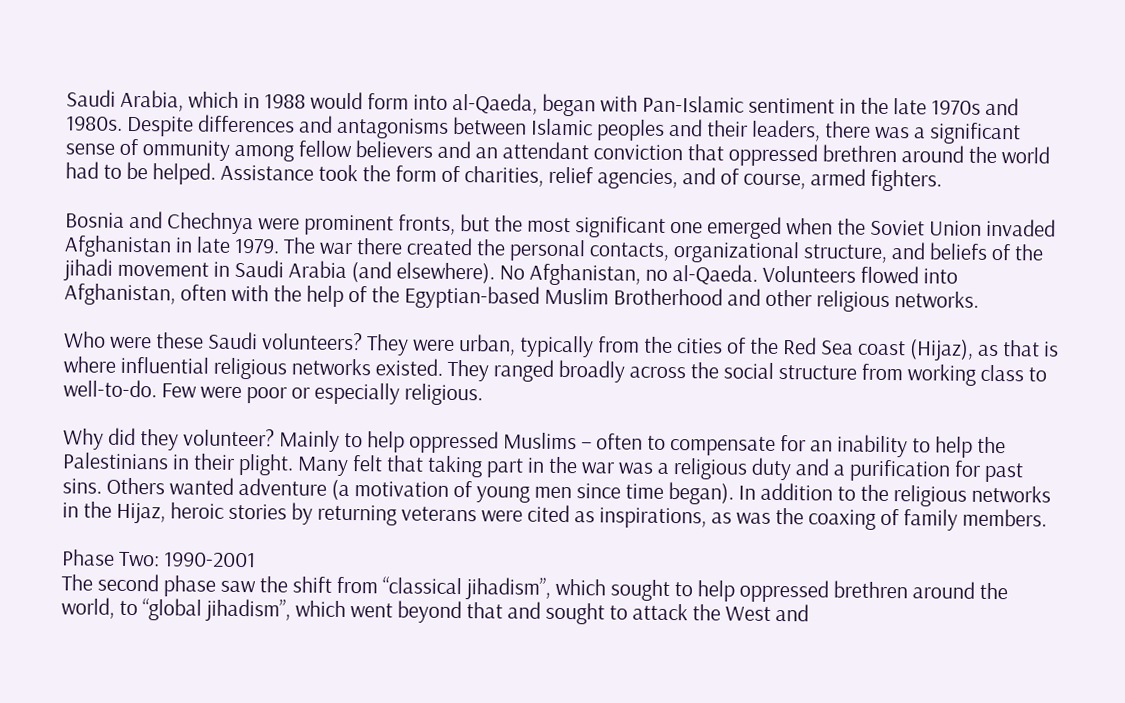Saudi Arabia, which in 1988 would form into al-Qaeda, began with Pan-Islamic sentiment in the late 1970s and 1980s. Despite differences and antagonisms between Islamic peoples and their leaders, there was a significant sense of ommunity among fellow believers and an attendant conviction that oppressed brethren around the world had to be helped. Assistance took the form of charities, relief agencies, and of course, armed fighters.

Bosnia and Chechnya were prominent fronts, but the most significant one emerged when the Soviet Union invaded Afghanistan in late 1979. The war there created the personal contacts, organizational structure, and beliefs of the jihadi movement in Saudi Arabia (and elsewhere). No Afghanistan, no al-Qaeda. Volunteers flowed into Afghanistan, often with the help of the Egyptian-based Muslim Brotherhood and other religious networks.

Who were these Saudi volunteers? They were urban, typically from the cities of the Red Sea coast (Hijaz), as that is where influential religious networks existed. They ranged broadly across the social structure from working class to well-to-do. Few were poor or especially religious.

Why did they volunteer? Mainly to help oppressed Muslims – often to compensate for an inability to help the Palestinians in their plight. Many felt that taking part in the war was a religious duty and a purification for past sins. Others wanted adventure (a motivation of young men since time began). In addition to the religious networks in the Hijaz, heroic stories by returning veterans were cited as inspirations, as was the coaxing of family members.

Phase Two: 1990-2001
The second phase saw the shift from “classical jihadism”, which sought to help oppressed brethren around the world, to “global jihadism”, which went beyond that and sought to attack the West and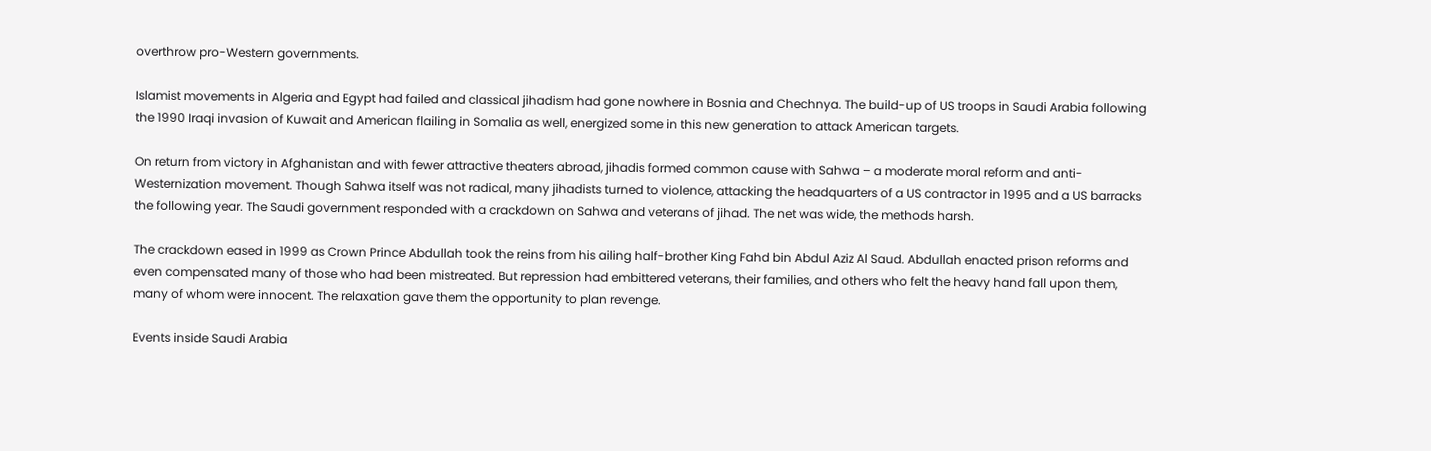overthrow pro-Western governments.

Islamist movements in Algeria and Egypt had failed and classical jihadism had gone nowhere in Bosnia and Chechnya. The build-up of US troops in Saudi Arabia following the 1990 Iraqi invasion of Kuwait and American flailing in Somalia as well, energized some in this new generation to attack American targets.

On return from victory in Afghanistan and with fewer attractive theaters abroad, jihadis formed common cause with Sahwa – a moderate moral reform and anti-Westernization movement. Though Sahwa itself was not radical, many jihadists turned to violence, attacking the headquarters of a US contractor in 1995 and a US barracks the following year. The Saudi government responded with a crackdown on Sahwa and veterans of jihad. The net was wide, the methods harsh.

The crackdown eased in 1999 as Crown Prince Abdullah took the reins from his ailing half-brother King Fahd bin Abdul Aziz Al Saud. Abdullah enacted prison reforms and even compensated many of those who had been mistreated. But repression had embittered veterans, their families, and others who felt the heavy hand fall upon them, many of whom were innocent. The relaxation gave them the opportunity to plan revenge.

Events inside Saudi Arabia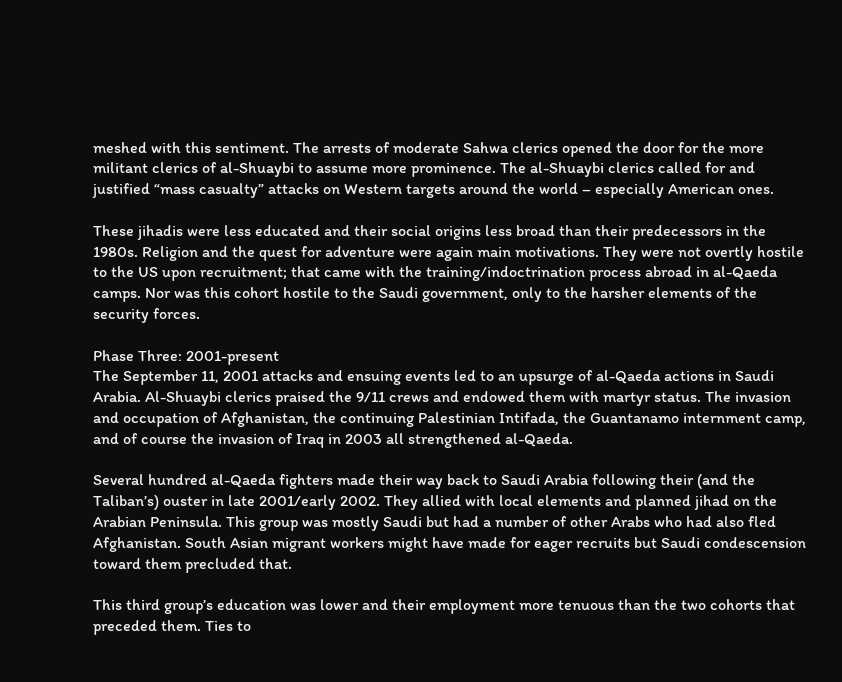meshed with this sentiment. The arrests of moderate Sahwa clerics opened the door for the more militant clerics of al-Shuaybi to assume more prominence. The al-Shuaybi clerics called for and justified “mass casualty” attacks on Western targets around the world – especially American ones.

These jihadis were less educated and their social origins less broad than their predecessors in the 1980s. Religion and the quest for adventure were again main motivations. They were not overtly hostile to the US upon recruitment; that came with the training/indoctrination process abroad in al-Qaeda camps. Nor was this cohort hostile to the Saudi government, only to the harsher elements of the security forces.

Phase Three: 2001-present
The September 11, 2001 attacks and ensuing events led to an upsurge of al-Qaeda actions in Saudi Arabia. Al-Shuaybi clerics praised the 9/11 crews and endowed them with martyr status. The invasion and occupation of Afghanistan, the continuing Palestinian Intifada, the Guantanamo internment camp, and of course the invasion of Iraq in 2003 all strengthened al-Qaeda.

Several hundred al-Qaeda fighters made their way back to Saudi Arabia following their (and the Taliban’s) ouster in late 2001/early 2002. They allied with local elements and planned jihad on the Arabian Peninsula. This group was mostly Saudi but had a number of other Arabs who had also fled Afghanistan. South Asian migrant workers might have made for eager recruits but Saudi condescension toward them precluded that.

This third group’s education was lower and their employment more tenuous than the two cohorts that preceded them. Ties to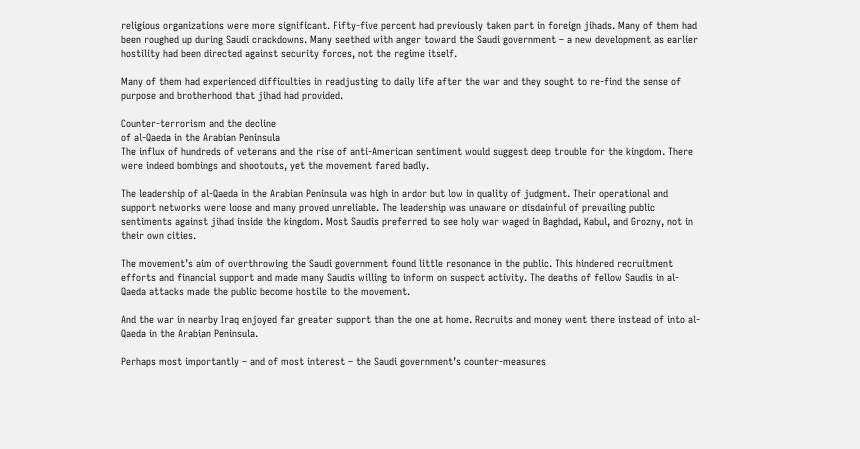religious organizations were more significant. Fifty-five percent had previously taken part in foreign jihads. Many of them had been roughed up during Saudi crackdowns. Many seethed with anger toward the Saudi government – a new development as earlier hostility had been directed against security forces, not the regime itself.

Many of them had experienced difficulties in readjusting to daily life after the war and they sought to re-find the sense of purpose and brotherhood that jihad had provided.

Counter-terrorism and the decline
of al-Qaeda in the Arabian Peninsula
The influx of hundreds of veterans and the rise of anti-American sentiment would suggest deep trouble for the kingdom. There were indeed bombings and shootouts, yet the movement fared badly.

The leadership of al-Qaeda in the Arabian Peninsula was high in ardor but low in quality of judgment. Their operational and support networks were loose and many proved unreliable. The leadership was unaware or disdainful of prevailing public sentiments against jihad inside the kingdom. Most Saudis preferred to see holy war waged in Baghdad, Kabul, and Grozny, not in their own cities.

The movement’s aim of overthrowing the Saudi government found little resonance in the public. This hindered recruitment efforts and financial support and made many Saudis willing to inform on suspect activity. The deaths of fellow Saudis in al-Qaeda attacks made the public become hostile to the movement.

And the war in nearby Iraq enjoyed far greater support than the one at home. Recruits and money went there instead of into al-Qaeda in the Arabian Peninsula.

Perhaps most importantly – and of most interest – the Saudi government’s counter-measures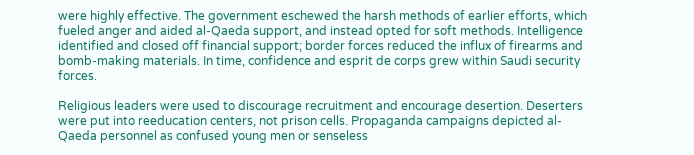were highly effective. The government eschewed the harsh methods of earlier efforts, which fueled anger and aided al-Qaeda support, and instead opted for soft methods. Intelligence identified and closed off financial support; border forces reduced the influx of firearms and bomb-making materials. In time, confidence and esprit de corps grew within Saudi security forces.

Religious leaders were used to discourage recruitment and encourage desertion. Deserters were put into reeducation centers, not prison cells. Propaganda campaigns depicted al-Qaeda personnel as confused young men or senseless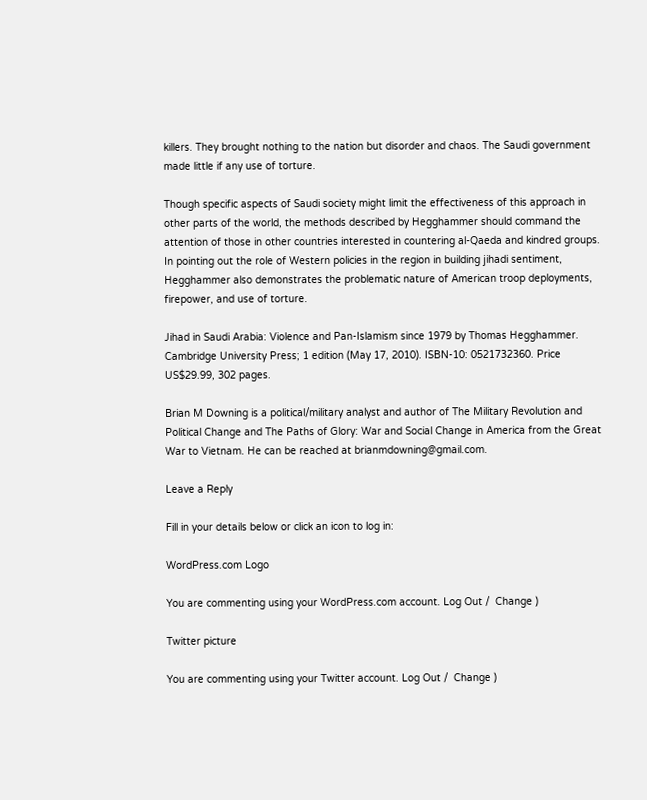killers. They brought nothing to the nation but disorder and chaos. The Saudi government made little if any use of torture.

Though specific aspects of Saudi society might limit the effectiveness of this approach in other parts of the world, the methods described by Hegghammer should command the attention of those in other countries interested in countering al-Qaeda and kindred groups. In pointing out the role of Western policies in the region in building jihadi sentiment, Hegghammer also demonstrates the problematic nature of American troop deployments, firepower, and use of torture.

Jihad in Saudi Arabia: Violence and Pan-Islamism since 1979 by Thomas Hegghammer. Cambridge University Press; 1 edition (May 17, 2010). ISBN-10: 0521732360. Price US$29.99, 302 pages.

Brian M Downing is a political/military analyst and author of The Military Revolution and Political Change and The Paths of Glory: War and Social Change in America from the Great War to Vietnam. He can be reached at brianmdowning@gmail.com.

Leave a Reply

Fill in your details below or click an icon to log in:

WordPress.com Logo

You are commenting using your WordPress.com account. Log Out /  Change )

Twitter picture

You are commenting using your Twitter account. Log Out /  Change )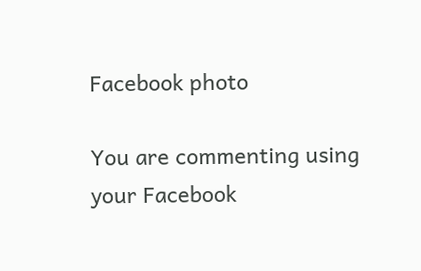Facebook photo

You are commenting using your Facebook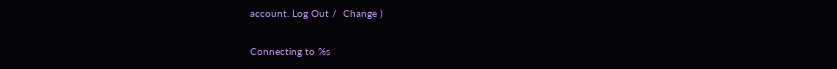account. Log Out /  Change )

Connecting to %s